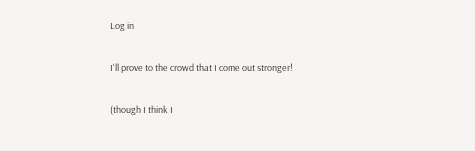Log in

I'll prove to the crowd that I come out stronger!

(though I think I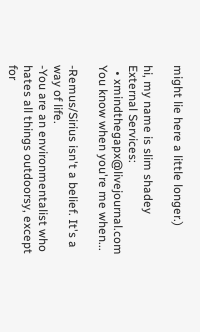might lie here a little longer.)

hi, my name is slim shadey
External Services:
  • xmindthegapx@livejournal.com
You know when you're me when...

-Remus/Sirius isn't a belief. It's a way of life.
-You are an environmentalist who hates all things outdoorsy, except for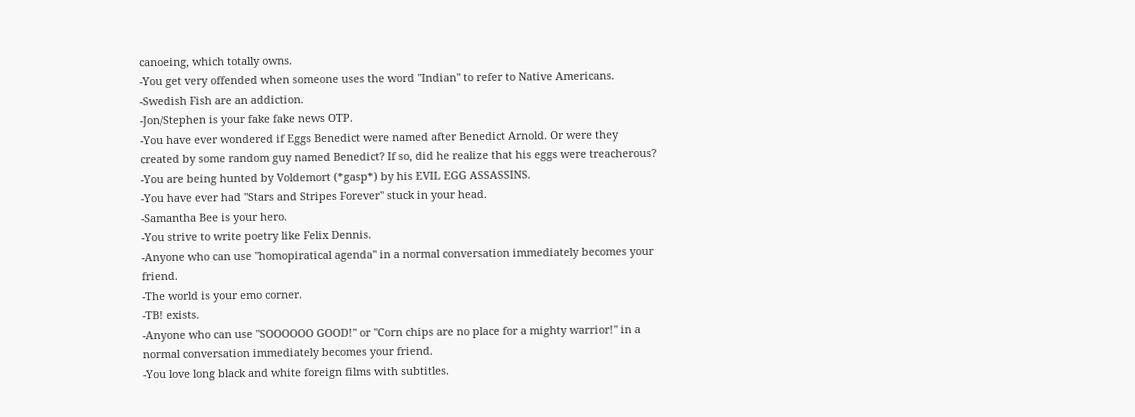canoeing, which totally owns.
-You get very offended when someone uses the word "Indian" to refer to Native Americans.
-Swedish Fish are an addiction.
-Jon/Stephen is your fake fake news OTP.
-You have ever wondered if Eggs Benedict were named after Benedict Arnold. Or were they created by some random guy named Benedict? If so, did he realize that his eggs were treacherous?
-You are being hunted by Voldemort (*gasp*) by his EVIL EGG ASSASSINS.
-You have ever had "Stars and Stripes Forever" stuck in your head.
-Samantha Bee is your hero.
-You strive to write poetry like Felix Dennis.
-Anyone who can use "homopiratical agenda" in a normal conversation immediately becomes your friend.
-The world is your emo corner.
-TB! exists.
-Anyone who can use "SOOOOOO GOOD!" or "Corn chips are no place for a mighty warrior!" in a normal conversation immediately becomes your friend.
-You love long black and white foreign films with subtitles.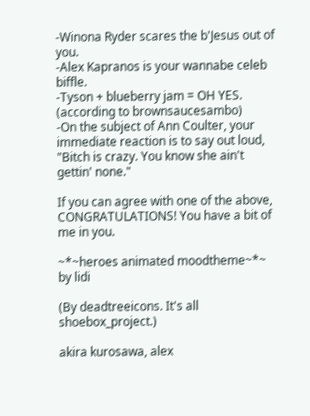-Winona Ryder scares the b'Jesus out of you.
-Alex Kapranos is your wannabe celeb biffle.
-Tyson + blueberry jam = OH YES. (according to brownsaucesambo)
-On the subject of Ann Coulter, your immediate reaction is to say out loud, "Bitch is crazy. You know she ain't gettin' none."

If you can agree with one of the above, CONGRATULATIONS! You have a bit of me in you.

~*~heroes animated moodtheme~*~ by lidi

(By deadtreeicons. It's all shoebox_project.)

akira kurosawa, alex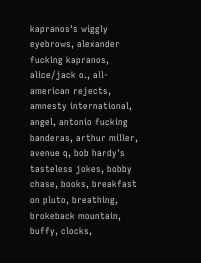kapranos's wiggly eyebrows, alexander fucking kapranos, alice/jack o., all-american rejects, amnesty international, angel, antonio fucking banderas, arthur miller, avenue q, bob hardy's tasteless jokes, bobby chase, books, breakfast on pluto, breathing, brokeback mountain, buffy, clocks,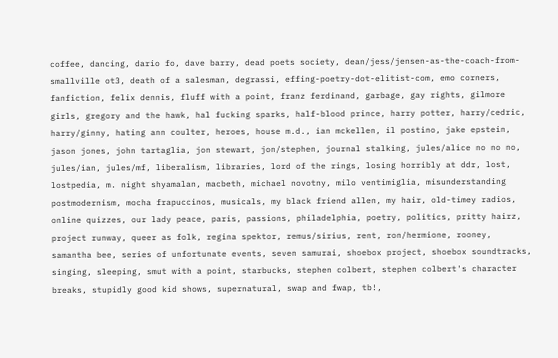coffee, dancing, dario fo, dave barry, dead poets society, dean/jess/jensen-as-the-coach-from-smallville ot3, death of a salesman, degrassi, effing-poetry-dot-elitist-com, emo corners, fanfiction, felix dennis, fluff with a point, franz ferdinand, garbage, gay rights, gilmore girls, gregory and the hawk, hal fucking sparks, half-blood prince, harry potter, harry/cedric, harry/ginny, hating ann coulter, heroes, house m.d., ian mckellen, il postino, jake epstein, jason jones, john tartaglia, jon stewart, jon/stephen, journal stalking, jules/alice no no no, jules/ian, jules/mf, liberalism, libraries, lord of the rings, losing horribly at ddr, lost, lostpedia, m. night shyamalan, macbeth, michael novotny, milo ventimiglia, misunderstanding postmodernism, mocha frapuccinos, musicals, my black friend allen, my hair, old-timey radios, online quizzes, our lady peace, paris, passions, philadelphia, poetry, politics, pritty hairz, project runway, queer as folk, regina spektor, remus/sirius, rent, ron/hermione, rooney, samantha bee, series of unfortunate events, seven samurai, shoebox project, shoebox soundtracks, singing, sleeping, smut with a point, starbucks, stephen colbert, stephen colbert's character breaks, stupidly good kid shows, supernatural, swap and fwap, tb!,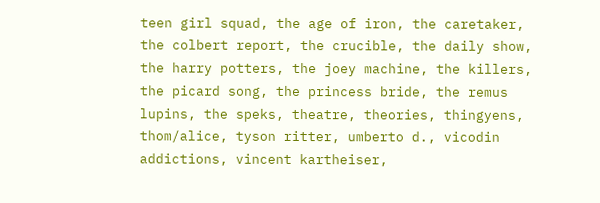teen girl squad, the age of iron, the caretaker, the colbert report, the crucible, the daily show, the harry potters, the joey machine, the killers, the picard song, the princess bride, the remus lupins, the speks, theatre, theories, thingyens, thom/alice, tyson ritter, umberto d., vicodin addictions, vincent kartheiser,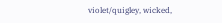violet/quigley, wicked,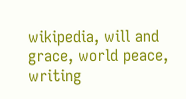wikipedia, will and grace, world peace, writing